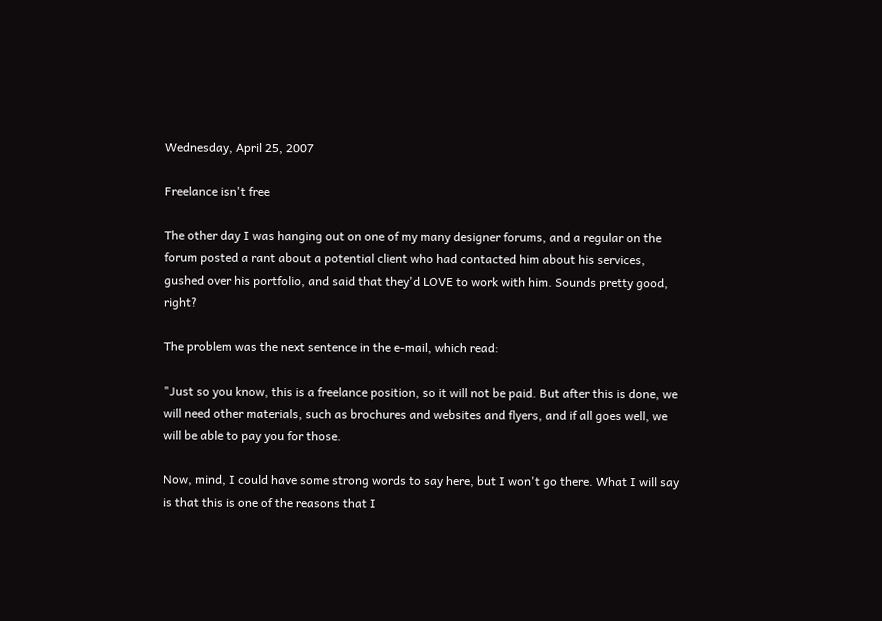Wednesday, April 25, 2007

Freelance isn't free

The other day I was hanging out on one of my many designer forums, and a regular on the forum posted a rant about a potential client who had contacted him about his services, gushed over his portfolio, and said that they'd LOVE to work with him. Sounds pretty good, right?

The problem was the next sentence in the e-mail, which read:

"Just so you know, this is a freelance position, so it will not be paid. But after this is done, we will need other materials, such as brochures and websites and flyers, and if all goes well, we will be able to pay you for those.

Now, mind, I could have some strong words to say here, but I won't go there. What I will say is that this is one of the reasons that I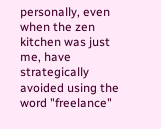personally, even when the zen kitchen was just me, have strategically avoided using the word "freelance"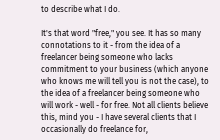to describe what I do.

It's that word "free," you see. It has so many connotations to it - from the idea of a freelancer being someone who lacks commitment to your business (which anyone who knows me will tell you is not the case), to the idea of a freelancer being someone who will work - well - for free. Not all clients believe this, mind you - I have several clients that I occasionally do freelance for,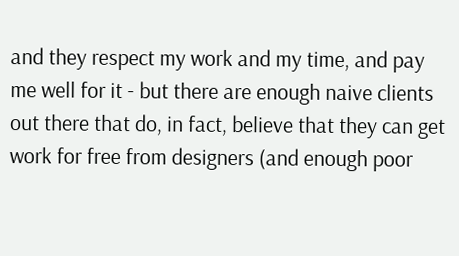and they respect my work and my time, and pay me well for it - but there are enough naive clients out there that do, in fact, believe that they can get work for free from designers (and enough poor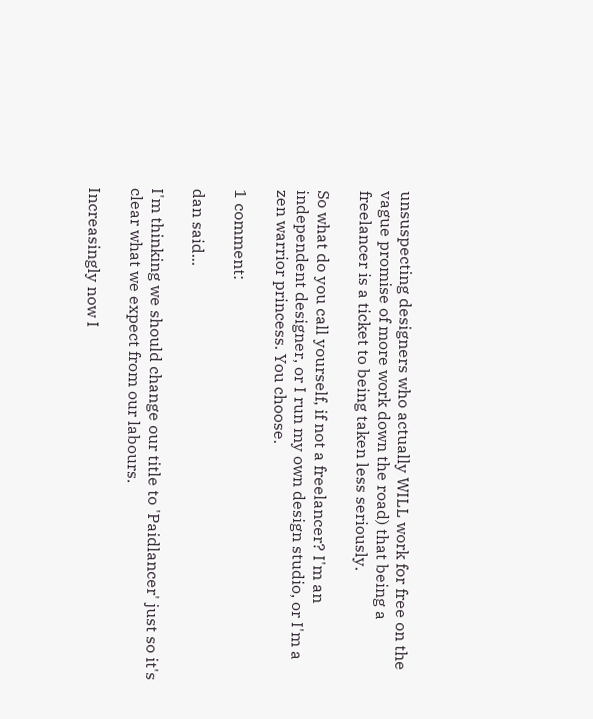unsuspecting designers who actually WILL work for free on the vague promise of more work down the road) that being a freelancer is a ticket to being taken less seriously.

So what do you call yourself, if not a freelancer? I'm an independent designer, or I run my own design studio, or I'm a zen warrior princess. You choose.

1 comment:

dan said...

I'm thinking we should change our title to 'Paidlancer' just so it's clear what we expect from our labours.

Increasingly now I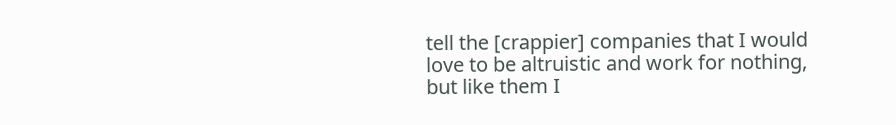tell the [crappier] companies that I would love to be altruistic and work for nothing, but like them I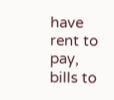have rent to pay, bills to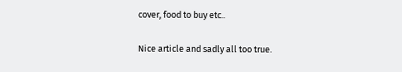cover, food to buy etc..

Nice article and sadly all too true.